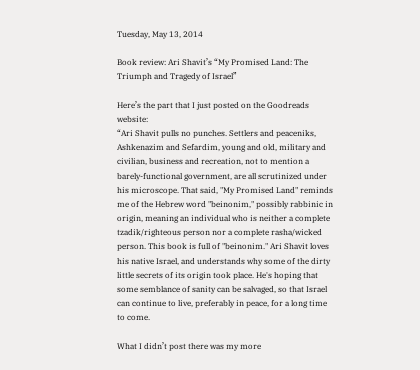Tuesday, May 13, 2014

Book review: Ari Shavit’s “My Promised Land: The Triumph and Tragedy of Israel”

Here’s the part that I just posted on the Goodreads website:
“Ari Shavit pulls no punches. Settlers and peaceniks, Ashkenazim and Sefardim, young and old, military and civilian, business and recreation, not to mention a barely-functional government, are all scrutinized under his microscope. That said, "My Promised Land" reminds me of the Hebrew word "beinonim," possibly rabbinic in origin, meaning an individual who is neither a complete tzadik/righteous person nor a complete rasha/wicked person. This book is full of "beinonim." Ari Shavit loves his native Israel, and understands why some of the dirty little secrets of its origin took place. He's hoping that some semblance of sanity can be salvaged, so that Israel can continue to live, preferably in peace, for a long time to come.

What I didn’t post there was my more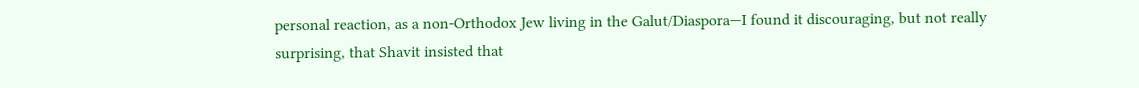personal reaction, as a non-Orthodox Jew living in the Galut/Diaspora—I found it discouraging, but not really surprising, that Shavit insisted that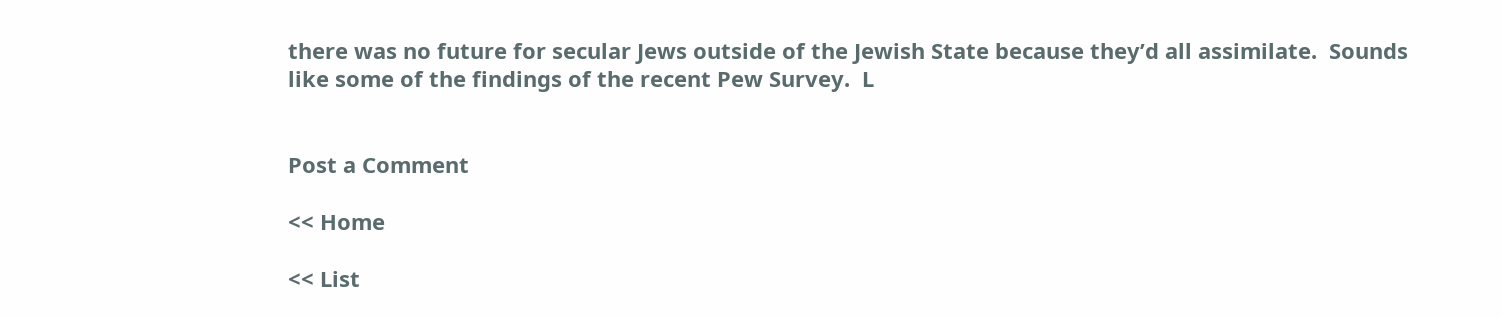there was no future for secular Jews outside of the Jewish State because they’d all assimilate.  Sounds like some of the findings of the recent Pew Survey.  L


Post a Comment

<< Home

<< List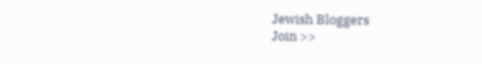Jewish Bloggers
Join >>